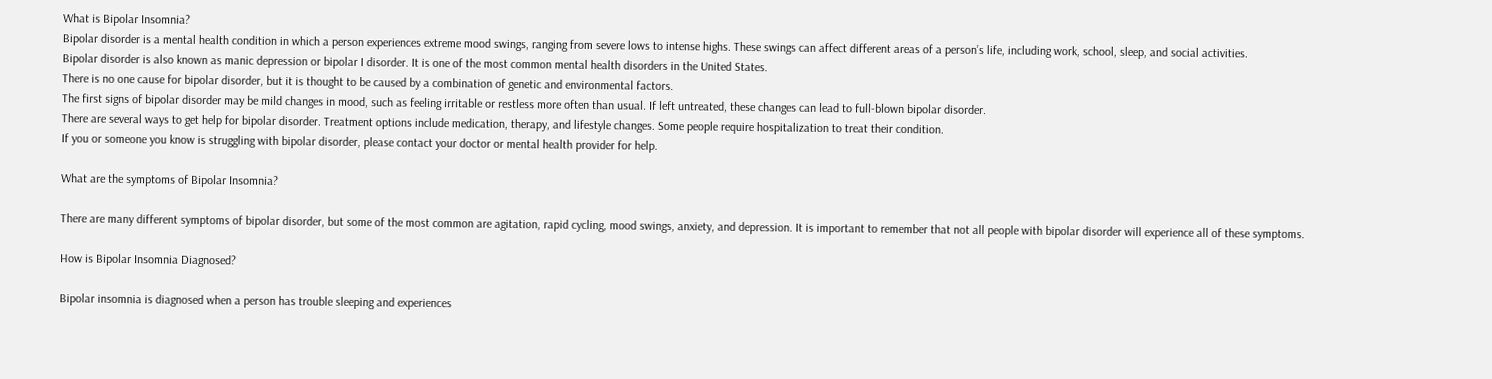What is Bipolar Insomnia?
Bipolar disorder is a mental health condition in which a person experiences extreme mood swings, ranging from severe lows to intense highs. These swings can affect different areas of a person’s life, including work, school, sleep, and social activities.
Bipolar disorder is also known as manic depression or bipolar I disorder. It is one of the most common mental health disorders in the United States.
There is no one cause for bipolar disorder, but it is thought to be caused by a combination of genetic and environmental factors.
The first signs of bipolar disorder may be mild changes in mood, such as feeling irritable or restless more often than usual. If left untreated, these changes can lead to full-blown bipolar disorder.
There are several ways to get help for bipolar disorder. Treatment options include medication, therapy, and lifestyle changes. Some people require hospitalization to treat their condition.
If you or someone you know is struggling with bipolar disorder, please contact your doctor or mental health provider for help.

What are the symptoms of Bipolar Insomnia?

There are many different symptoms of bipolar disorder, but some of the most common are agitation, rapid cycling, mood swings, anxiety, and depression. It is important to remember that not all people with bipolar disorder will experience all of these symptoms.

How is Bipolar Insomnia Diagnosed?

Bipolar insomnia is diagnosed when a person has trouble sleeping and experiences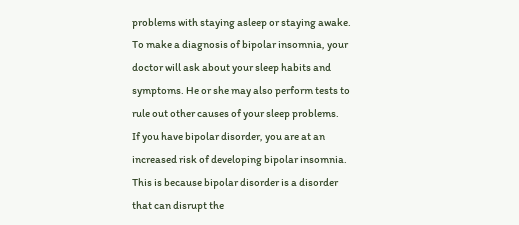problems with staying asleep or staying awake. To make a diagnosis of bipolar insomnia, your doctor will ask about your sleep habits and symptoms. He or she may also perform tests to rule out other causes of your sleep problems.
If you have bipolar disorder, you are at an increased risk of developing bipolar insomnia. This is because bipolar disorder is a disorder that can disrupt the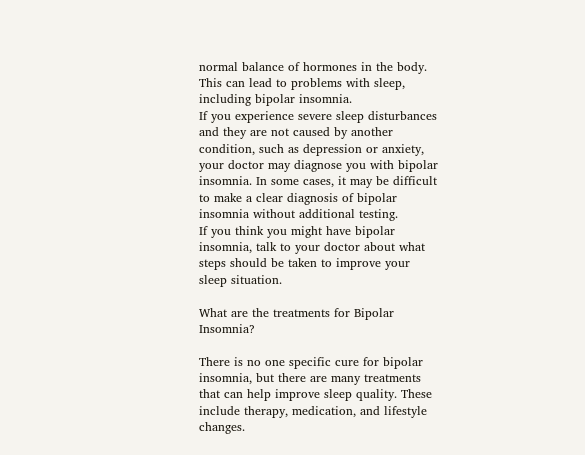normal balance of hormones in the body. This can lead to problems with sleep, including bipolar insomnia.
If you experience severe sleep disturbances and they are not caused by another condition, such as depression or anxiety, your doctor may diagnose you with bipolar insomnia. In some cases, it may be difficult to make a clear diagnosis of bipolar insomnia without additional testing.
If you think you might have bipolar insomnia, talk to your doctor about what steps should be taken to improve your sleep situation.

What are the treatments for Bipolar Insomnia?

There is no one specific cure for bipolar insomnia, but there are many treatments that can help improve sleep quality. These include therapy, medication, and lifestyle changes.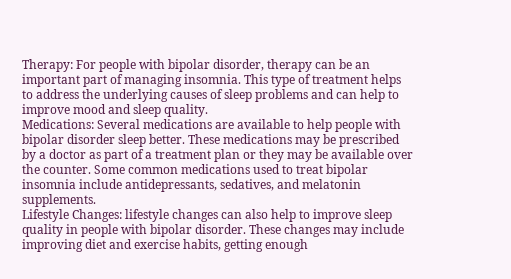Therapy: For people with bipolar disorder, therapy can be an important part of managing insomnia. This type of treatment helps to address the underlying causes of sleep problems and can help to improve mood and sleep quality.
Medications: Several medications are available to help people with bipolar disorder sleep better. These medications may be prescribed by a doctor as part of a treatment plan or they may be available over the counter. Some common medications used to treat bipolar insomnia include antidepressants, sedatives, and melatonin supplements.
Lifestyle Changes: lifestyle changes can also help to improve sleep quality in people with bipolar disorder. These changes may include improving diet and exercise habits, getting enough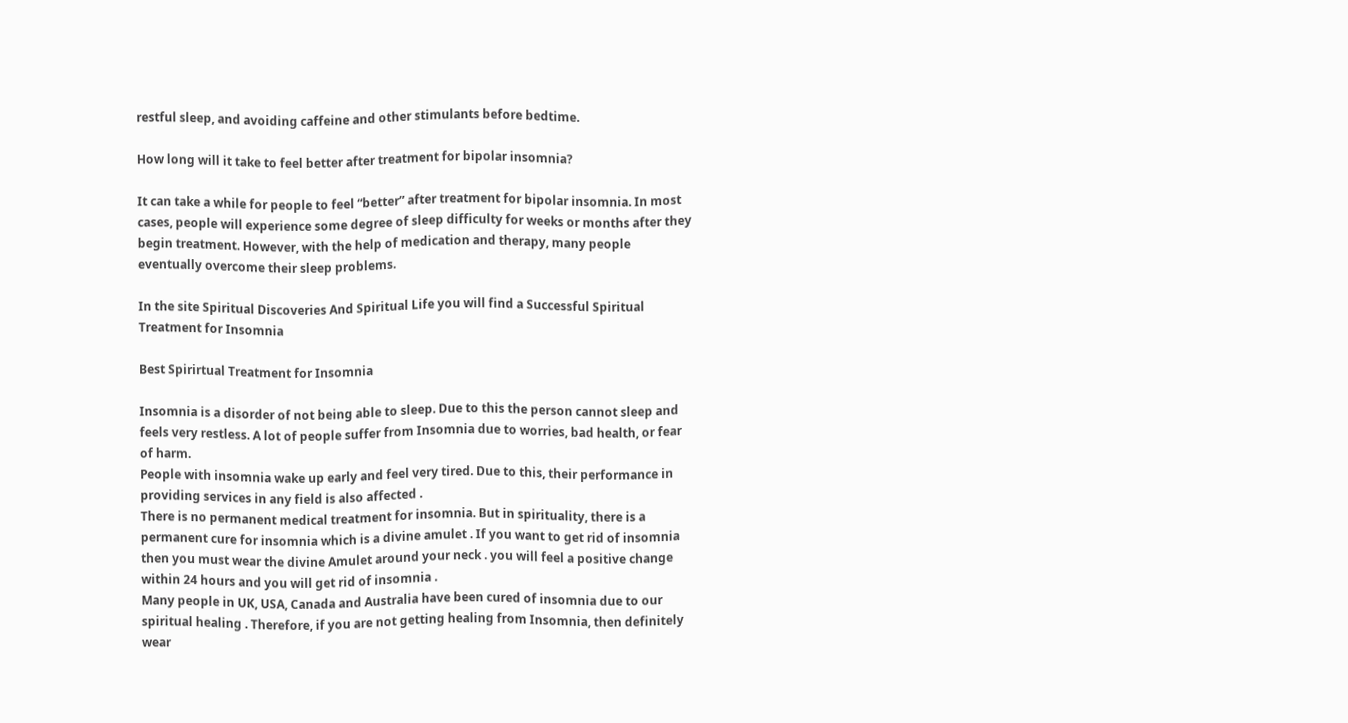restful sleep, and avoiding caffeine and other stimulants before bedtime.

How long will it take to feel better after treatment for bipolar insomnia?

It can take a while for people to feel “better” after treatment for bipolar insomnia. In most cases, people will experience some degree of sleep difficulty for weeks or months after they begin treatment. However, with the help of medication and therapy, many people eventually overcome their sleep problems.

In the site Spiritual Discoveries And Spiritual Life you will find a Successful Spiritual Treatment for Insomnia

Best Spirirtual Treatment for Insomnia

Insomnia is a disorder of not being able to sleep. Due to this the person cannot sleep and feels very restless. A lot of people suffer from Insomnia due to worries, bad health, or fear of harm.
People with insomnia wake up early and feel very tired. Due to this, their performance in providing services in any field is also affected .
There is no permanent medical treatment for insomnia. But in spirituality, there is a permanent cure for insomnia which is a divine amulet . If you want to get rid of insomnia then you must wear the divine Amulet around your neck . you will feel a positive change within 24 hours and you will get rid of insomnia .
Many people in UK, USA, Canada and Australia have been cured of insomnia due to our spiritual healing . Therefore, if you are not getting healing from Insomnia, then definitely wear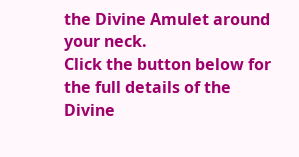the Divine Amulet around your neck.
Click the button below for the full details of the Divine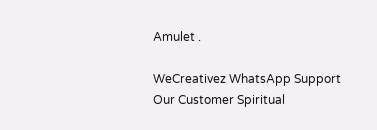Amulet .

WeCreativez WhatsApp Support
Our Customer Spiritual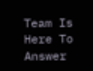Team Is Here To Answer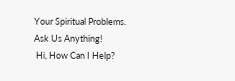Your Spiritual Problems. Ask Us Anything!
 Hi, How Can I Help?